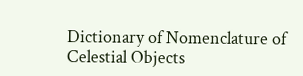Dictionary of Nomenclature of Celestial Objects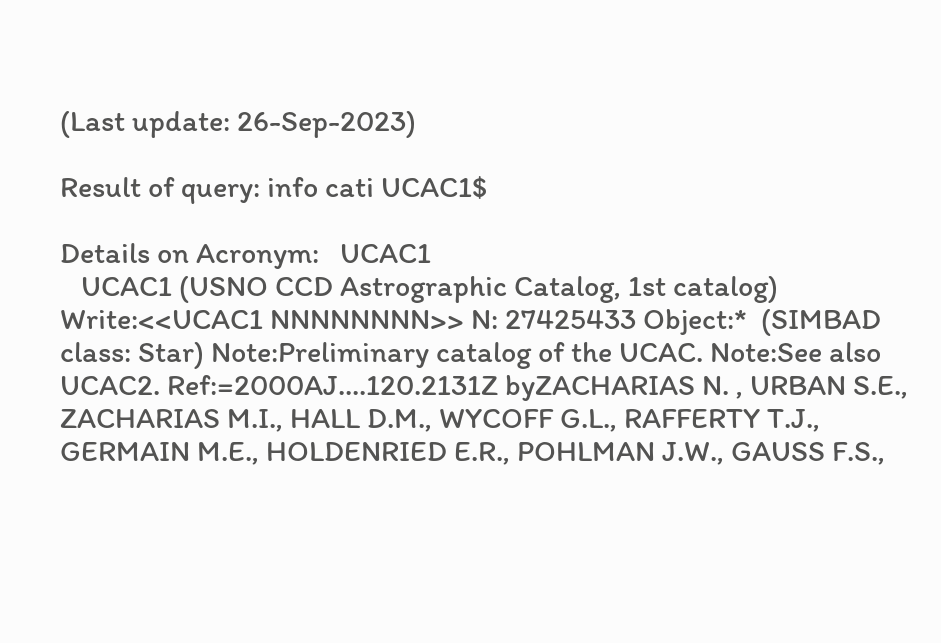(Last update: 26-Sep-2023)

Result of query: info cati UCAC1$

Details on Acronym:   UCAC1
   UCAC1 (USNO CCD Astrographic Catalog, 1st catalog) Write:<<UCAC1 NNNNNNNN>> N: 27425433 Object:*  (SIMBAD class: Star) Note:Preliminary catalog of the UCAC. Note:See also UCAC2. Ref:=2000AJ....120.2131Z byZACHARIAS N. , URBAN S.E., ZACHARIAS M.I., HALL D.M., WYCOFF G.L., RAFFERTY T.J., GERMAIN M.E., HOLDENRIED E.R., POHLMAN J.W., GAUSS F.S.,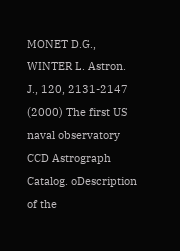MONET D.G., WINTER L. Astron. J., 120, 2131-2147 (2000) The first US naval observatory CCD Astrograph Catalog. oDescription of the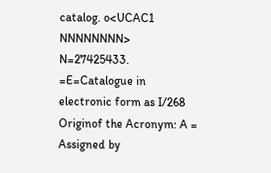catalog. o<UCAC1 NNNNNNNN> N=27425433. =E=Catalogue in electronic form as I/268 Originof the Acronym: A = Assigned by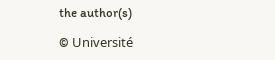the author(s)

© Université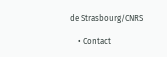de Strasbourg/CNRS

    • Contact